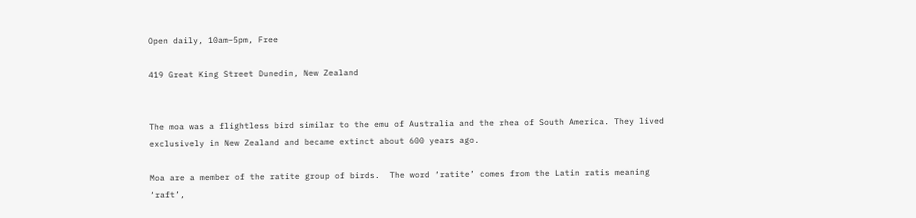Open daily, 10am–5pm, Free

419 Great King Street Dunedin, New Zealand


The moa was a flightless bird similar to the emu of Australia and the rhea of South America. They lived exclusively in New Zealand and became extinct about 600 years ago.

Moa are a member of the ratite group of birds.  The word ‘ratite’ comes from the Latin ratis meaning ‘raft’,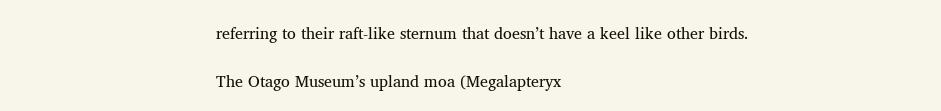referring to their raft-like sternum that doesn’t have a keel like other birds.

The Otago Museum’s upland moa (Megalapteryx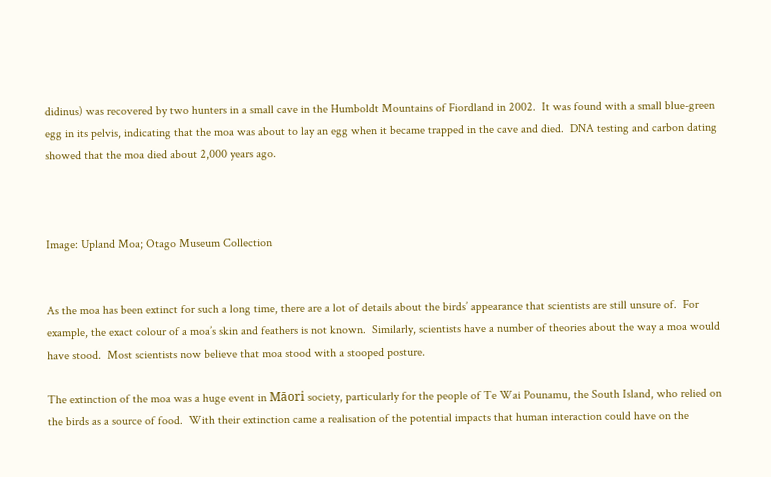didinus) was recovered by two hunters in a small cave in the Humboldt Mountains of Fiordland in 2002.  It was found with a small blue-green egg in its pelvis, indicating that the moa was about to lay an egg when it became trapped in the cave and died.  DNA testing and carbon dating showed that the moa died about 2,000 years ago.



Image: Upland Moa; Otago Museum Collection


As the moa has been extinct for such a long time, there are a lot of details about the birds’ appearance that scientists are still unsure of.  For example, the exact colour of a moa’s skin and feathers is not known.  Similarly, scientists have a number of theories about the way a moa would have stood.  Most scientists now believe that moa stood with a stooped posture.

The extinction of the moa was a huge event in Māori society, particularly for the people of Te Wai Pounamu, the South Island, who relied on the birds as a source of food.  With their extinction came a realisation of the potential impacts that human interaction could have on the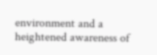environment and a heightened awareness of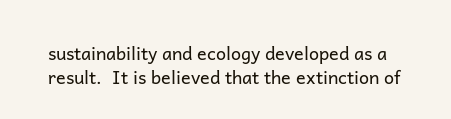sustainability and ecology developed as a result.  It is believed that the extinction of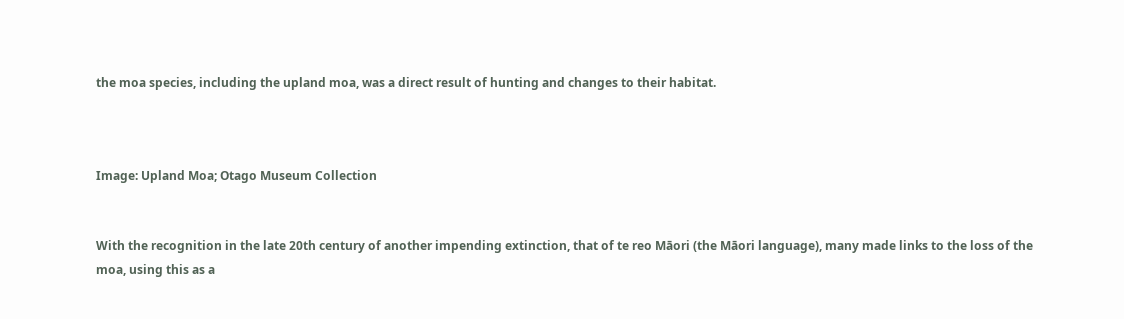the moa species, including the upland moa, was a direct result of hunting and changes to their habitat.



Image: Upland Moa; Otago Museum Collection


With the recognition in the late 20th century of another impending extinction, that of te reo Māori (the Māori language), many made links to the loss of the moa, using this as a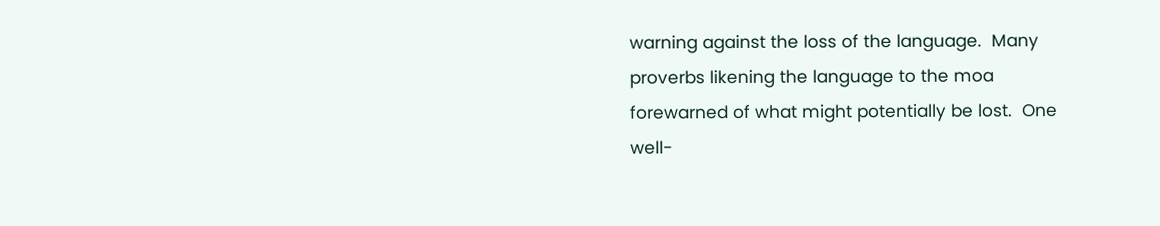warning against the loss of the language.  Many proverbs likening the language to the moa forewarned of what might potentially be lost.  One well-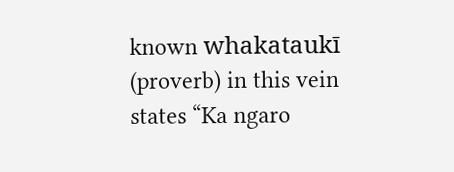known whakataukī (proverb) in this vein states “Ka ngaro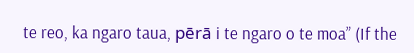te reo, ka ngaro taua, pērā i te ngaro o te moa” (If the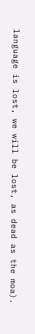language is lost, we will be lost, as dead as the moa).